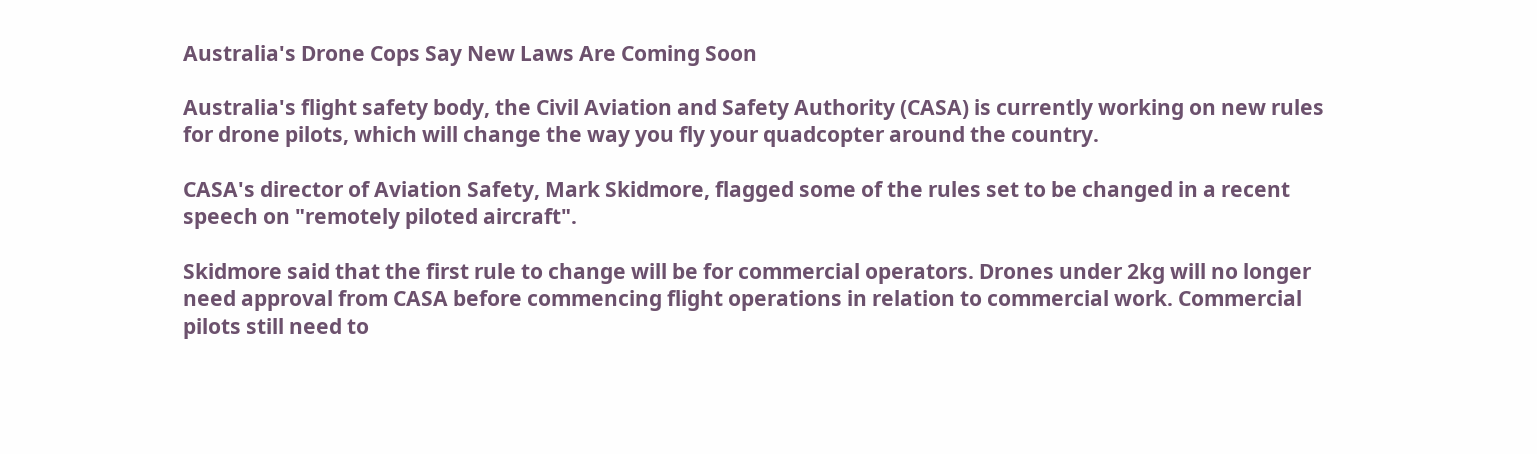Australia's Drone Cops Say New Laws Are Coming Soon

Australia's flight safety body, the Civil Aviation and Safety Authority (CASA) is currently working on new rules for drone pilots, which will change the way you fly your quadcopter around the country.

CASA's director of Aviation Safety, Mark Skidmore, flagged some of the rules set to be changed in a recent speech on "remotely piloted aircraft".

Skidmore said that the first rule to change will be for commercial operators. Drones under 2kg will no longer need approval from CASA before commencing flight operations in relation to commercial work. Commercial pilots still need to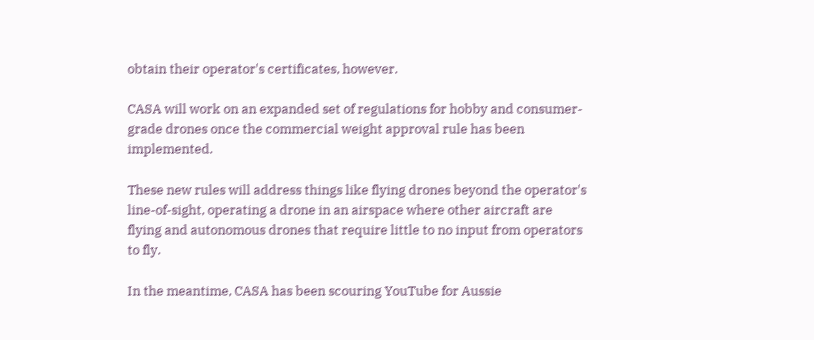obtain their operator's certificates, however.

CASA will work on an expanded set of regulations for hobby and consumer-grade drones once the commercial weight approval rule has been implemented.

These new rules will address things like flying drones beyond the operator's line-of-sight, operating a drone in an airspace where other aircraft are flying and autonomous drones that require little to no input from operators to fly.

In the meantime, CASA has been scouring YouTube for Aussie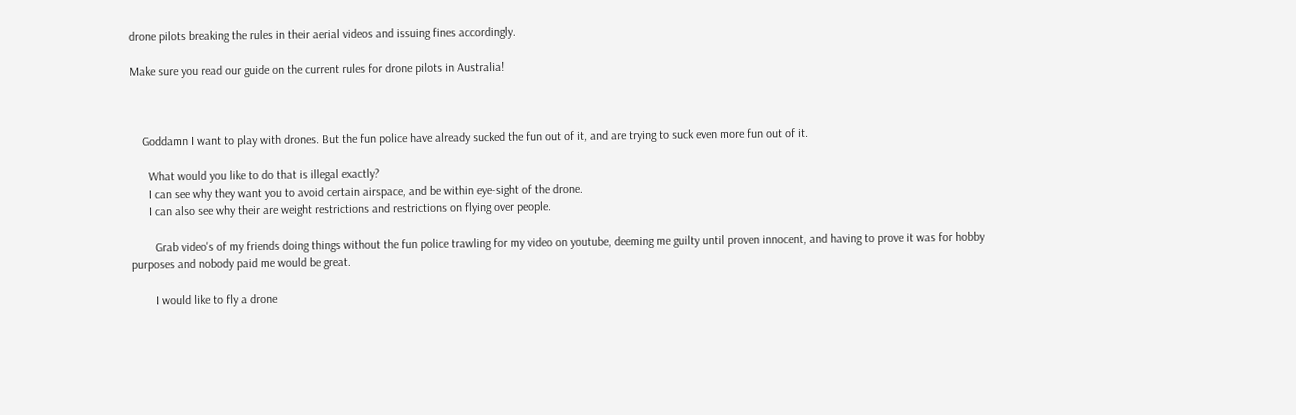drone pilots breaking the rules in their aerial videos and issuing fines accordingly.

Make sure you read our guide on the current rules for drone pilots in Australia!



    Goddamn I want to play with drones. But the fun police have already sucked the fun out of it, and are trying to suck even more fun out of it.

      What would you like to do that is illegal exactly?
      I can see why they want you to avoid certain airspace, and be within eye-sight of the drone.
      I can also see why their are weight restrictions and restrictions on flying over people.

        Grab video's of my friends doing things without the fun police trawling for my video on youtube, deeming me guilty until proven innocent, and having to prove it was for hobby purposes and nobody paid me would be great.

        I would like to fly a drone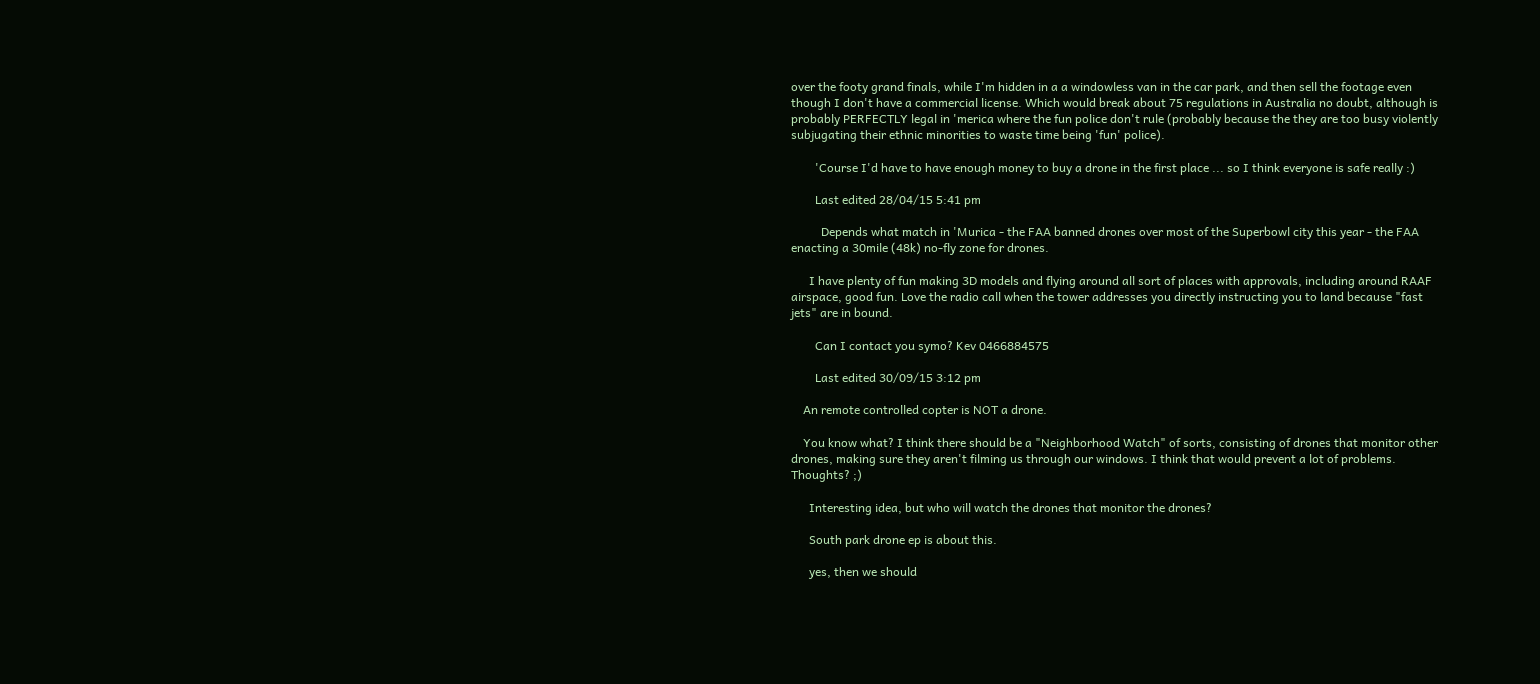over the footy grand finals, while I'm hidden in a a windowless van in the car park, and then sell the footage even though I don't have a commercial license. Which would break about 75 regulations in Australia no doubt, although is probably PERFECTLY legal in 'merica where the fun police don't rule (probably because the they are too busy violently subjugating their ethnic minorities to waste time being 'fun' police).

        'Course I'd have to have enough money to buy a drone in the first place ... so I think everyone is safe really :)

        Last edited 28/04/15 5:41 pm

          Depends what match in 'Murica - the FAA banned drones over most of the Superbowl city this year - the FAA enacting a 30mile (48k) no-fly zone for drones.

      I have plenty of fun making 3D models and flying around all sort of places with approvals, including around RAAF airspace, good fun. Love the radio call when the tower addresses you directly instructing you to land because "fast jets" are in bound.

        Can I contact you symo? Kev 0466884575

        Last edited 30/09/15 3:12 pm

    An remote controlled copter is NOT a drone.

    You know what? I think there should be a "Neighborhood Watch" of sorts, consisting of drones that monitor other drones, making sure they aren't filming us through our windows. I think that would prevent a lot of problems. Thoughts? ;)

      Interesting idea, but who will watch the drones that monitor the drones?

      South park drone ep is about this.

      yes, then we should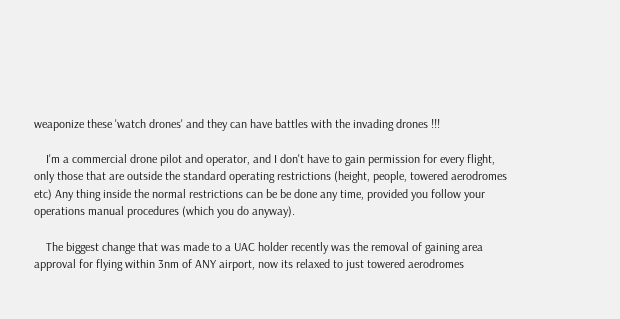weaponize these 'watch drones' and they can have battles with the invading drones !!!

    I'm a commercial drone pilot and operator, and I don't have to gain permission for every flight, only those that are outside the standard operating restrictions (height, people, towered aerodromes etc) Any thing inside the normal restrictions can be be done any time, provided you follow your operations manual procedures (which you do anyway).

    The biggest change that was made to a UAC holder recently was the removal of gaining area approval for flying within 3nm of ANY airport, now its relaxed to just towered aerodromes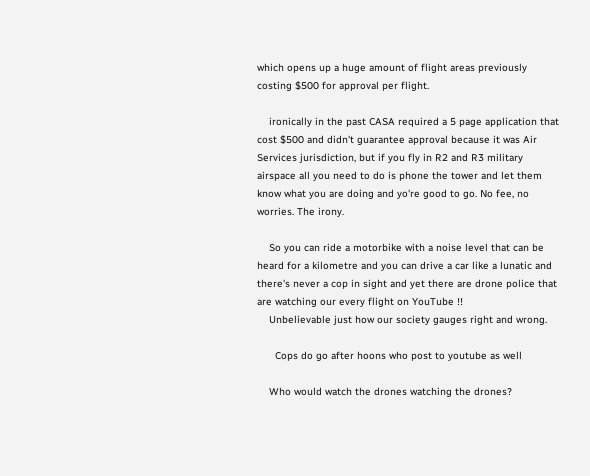which opens up a huge amount of flight areas previously costing $500 for approval per flight.

    ironically in the past CASA required a 5 page application that cost $500 and didn't guarantee approval because it was Air Services jurisdiction, but if you fly in R2 and R3 military airspace all you need to do is phone the tower and let them know what you are doing and yo're good to go. No fee, no worries. The irony.

    So you can ride a motorbike with a noise level that can be heard for a kilometre and you can drive a car like a lunatic and there's never a cop in sight and yet there are drone police that are watching our every flight on YouTube !!
    Unbelievable just how our society gauges right and wrong.

      Cops do go after hoons who post to youtube as well

    Who would watch the drones watching the drones?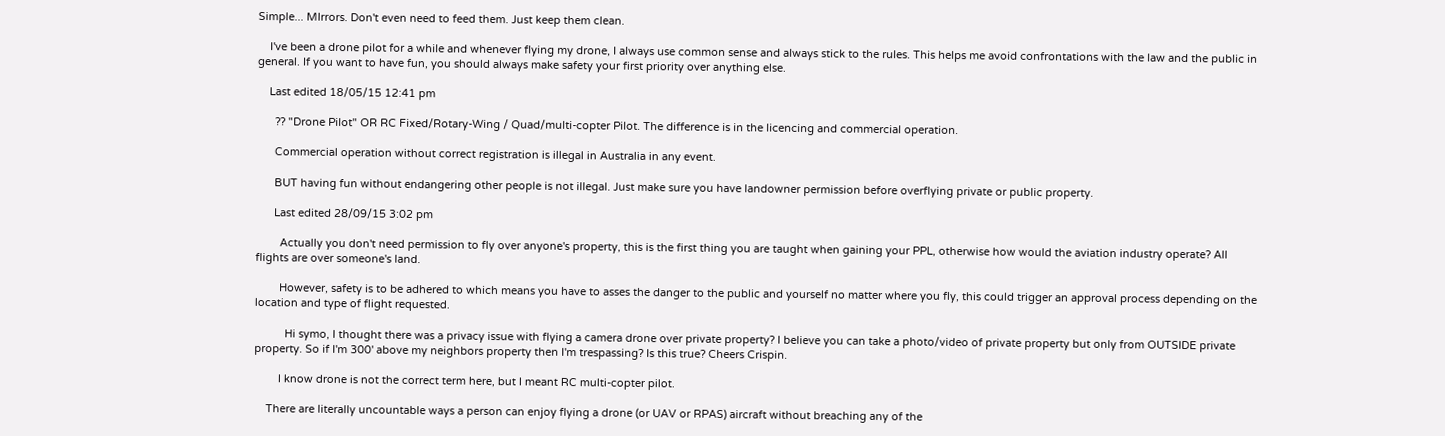Simple... MIrrors. Don't even need to feed them. Just keep them clean.

    I've been a drone pilot for a while and whenever flying my drone, I always use common sense and always stick to the rules. This helps me avoid confrontations with the law and the public in general. If you want to have fun, you should always make safety your first priority over anything else.

    Last edited 18/05/15 12:41 pm

      ?? "Drone Pilot" OR RC Fixed/Rotary-Wing / Quad/multi-copter Pilot. The difference is in the licencing and commercial operation.

      Commercial operation without correct registration is illegal in Australia in any event.

      BUT having fun without endangering other people is not illegal. Just make sure you have landowner permission before overflying private or public property.

      Last edited 28/09/15 3:02 pm

        Actually you don't need permission to fly over anyone's property, this is the first thing you are taught when gaining your PPL, otherwise how would the aviation industry operate? All flights are over someone's land.

        However, safety is to be adhered to which means you have to asses the danger to the public and yourself no matter where you fly, this could trigger an approval process depending on the location and type of flight requested.

          Hi symo, I thought there was a privacy issue with flying a camera drone over private property? I believe you can take a photo/video of private property but only from OUTSIDE private property. So if I'm 300' above my neighbors property then I'm trespassing? Is this true? Cheers Crispin.

        I know drone is not the correct term here, but I meant RC multi-copter pilot.

    There are literally uncountable ways a person can enjoy flying a drone (or UAV or RPAS) aircraft without breaching any of the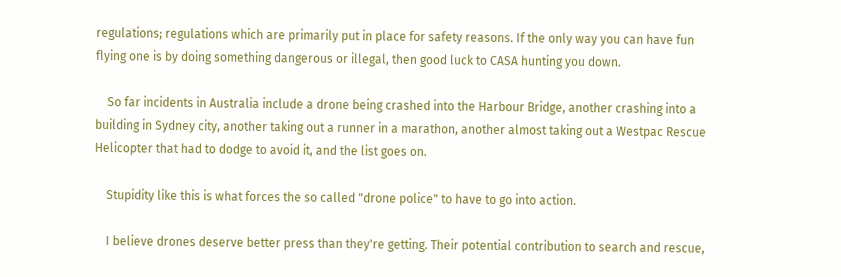regulations; regulations which are primarily put in place for safety reasons. If the only way you can have fun flying one is by doing something dangerous or illegal, then good luck to CASA hunting you down.

    So far incidents in Australia include a drone being crashed into the Harbour Bridge, another crashing into a building in Sydney city, another taking out a runner in a marathon, another almost taking out a Westpac Rescue Helicopter that had to dodge to avoid it, and the list goes on.

    Stupidity like this is what forces the so called "drone police" to have to go into action.

    I believe drones deserve better press than they're getting. Their potential contribution to search and rescue,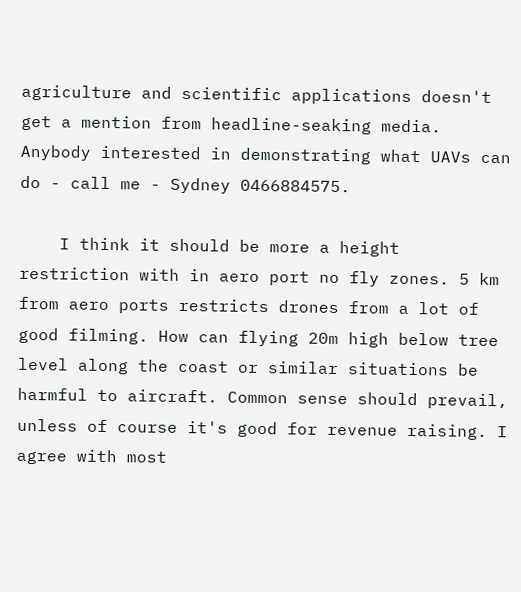agriculture and scientific applications doesn't get a mention from headline-seaking media. Anybody interested in demonstrating what UAVs can do - call me - Sydney 0466884575.

    I think it should be more a height restriction with in aero port no fly zones. 5 km from aero ports restricts drones from a lot of good filming. How can flying 20m high below tree level along the coast or similar situations be harmful to aircraft. Common sense should prevail, unless of course it's good for revenue raising. I agree with most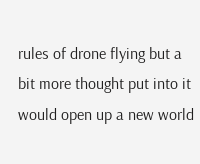rules of drone flying but a bit more thought put into it would open up a new world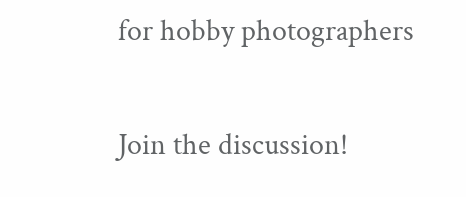for hobby photographers

Join the discussion!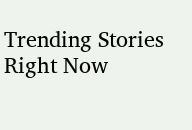Trending Stories Right Now